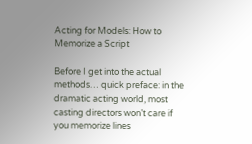Acting for Models: How to Memorize a Script

Before I get into the actual methods… quick preface: in the dramatic acting world, most casting directors won’t care if you memorize lines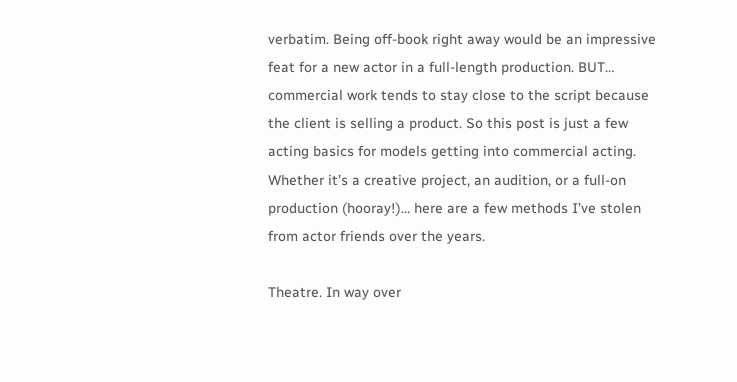verbatim. Being off-book right away would be an impressive feat for a new actor in a full-length production. BUT… commercial work tends to stay close to the script because the client is selling a product. So this post is just a few acting basics for models getting into commercial acting. Whether it’s a creative project, an audition, or a full-on production (hooray!)… here are a few methods I’ve stolen from actor friends over the years.

Theatre. In way over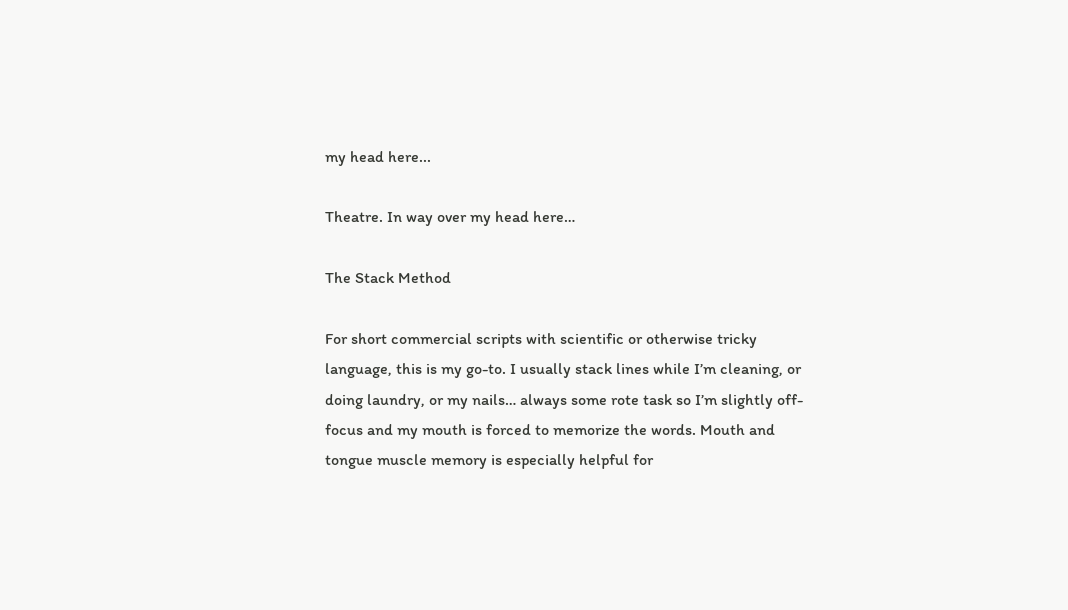my head here...

Theatre. In way over my head here…

The Stack Method

For short commercial scripts with scientific or otherwise tricky language, this is my go-to. I usually stack lines while I’m cleaning, or doing laundry, or my nails… always some rote task so I’m slightly off-focus and my mouth is forced to memorize the words. Mouth and tongue muscle memory is especially helpful for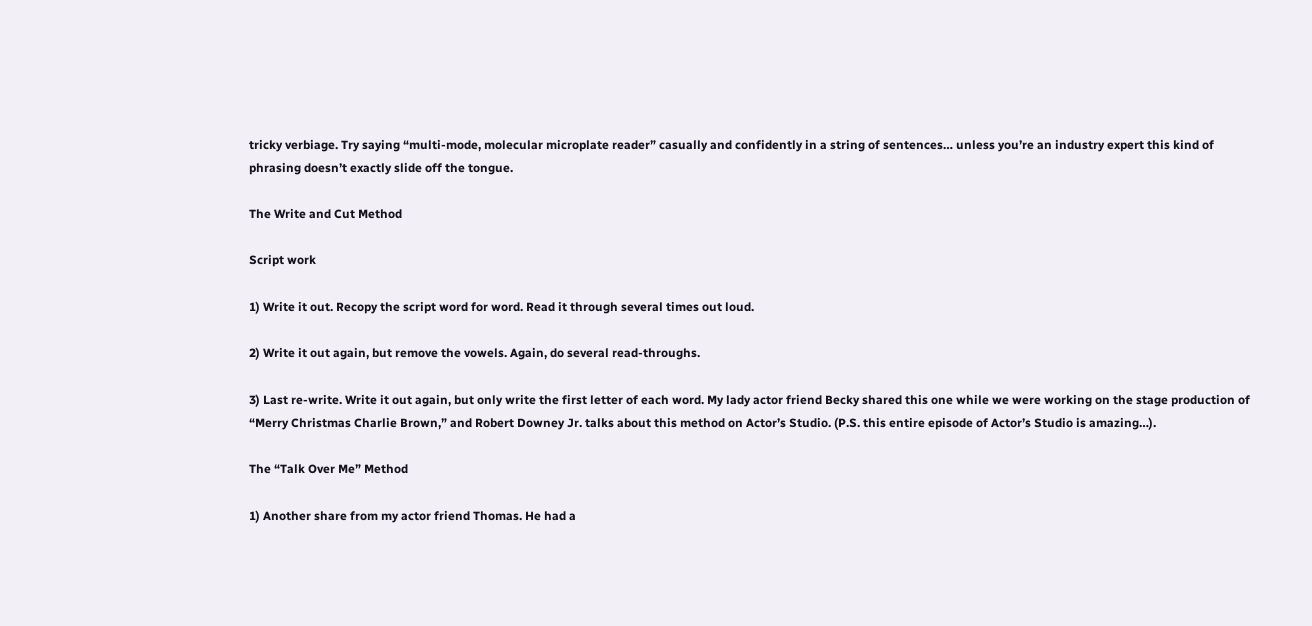tricky verbiage. Try saying “multi-mode, molecular microplate reader” casually and confidently in a string of sentences… unless you’re an industry expert this kind of phrasing doesn’t exactly slide off the tongue.

The Write and Cut Method

Script work

1) Write it out. Recopy the script word for word. Read it through several times out loud.

2) Write it out again, but remove the vowels. Again, do several read-throughs.

3) Last re-write. Write it out again, but only write the first letter of each word. My lady actor friend Becky shared this one while we were working on the stage production of “Merry Christmas Charlie Brown,” and Robert Downey Jr. talks about this method on Actor’s Studio. (P.S. this entire episode of Actor’s Studio is amazing…).

The “Talk Over Me” Method

1) Another share from my actor friend Thomas. He had a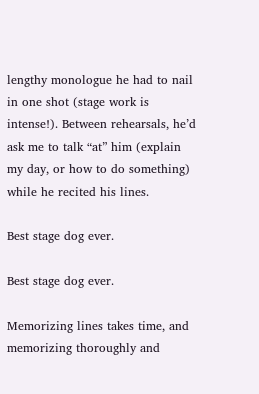lengthy monologue he had to nail in one shot (stage work is intense!). Between rehearsals, he’d ask me to talk “at” him (explain my day, or how to do something) while he recited his lines.

Best stage dog ever.

Best stage dog ever.

Memorizing lines takes time, and memorizing thoroughly and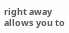right away allows you to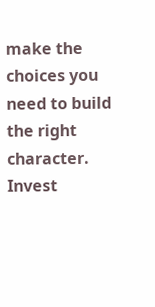make the choices you need to build the right character. Invest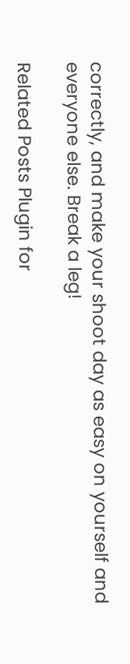correctly, and make your shoot day as easy on yourself and everyone else. Break a leg!

Related Posts Plugin for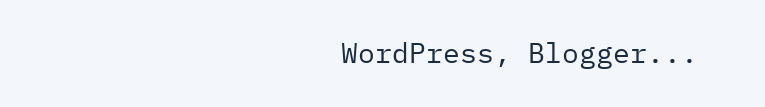WordPress, Blogger...